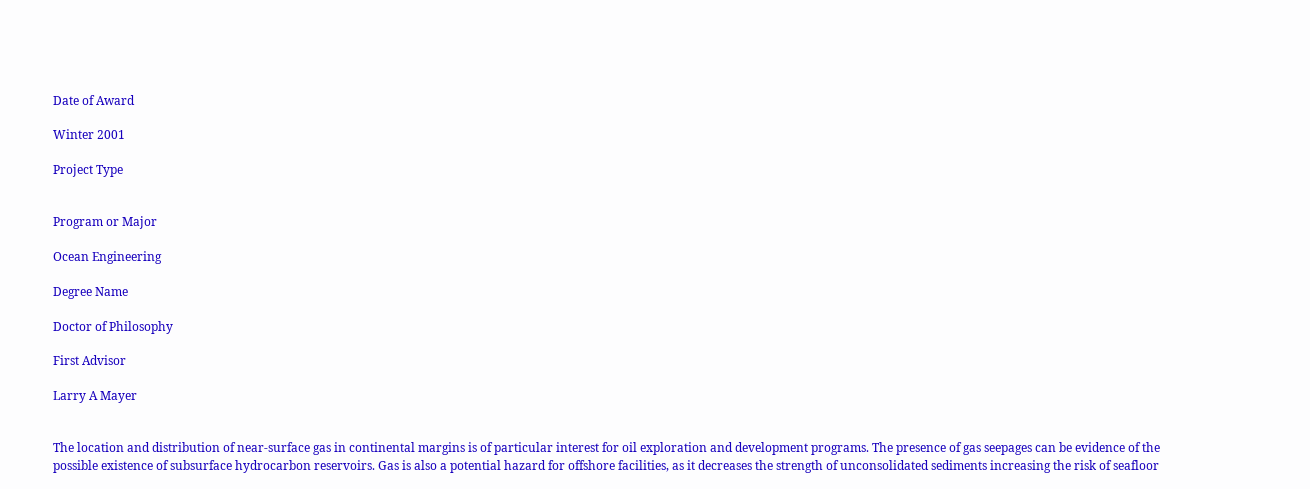Date of Award

Winter 2001

Project Type


Program or Major

Ocean Engineering

Degree Name

Doctor of Philosophy

First Advisor

Larry A Mayer


The location and distribution of near-surface gas in continental margins is of particular interest for oil exploration and development programs. The presence of gas seepages can be evidence of the possible existence of subsurface hydrocarbon reservoirs. Gas is also a potential hazard for offshore facilities, as it decreases the strength of unconsolidated sediments increasing the risk of seafloor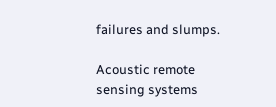failures and slumps.

Acoustic remote sensing systems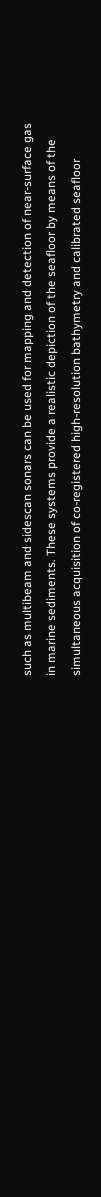such as multibeam and sidescan sonars can be used for mapping and detection of near-surface gas in marine sediments. These systems provide a realistic depiction of the seafloor by means of the simultaneous acquisition of co-registered high-resolution bathymetry and calibrated seafloor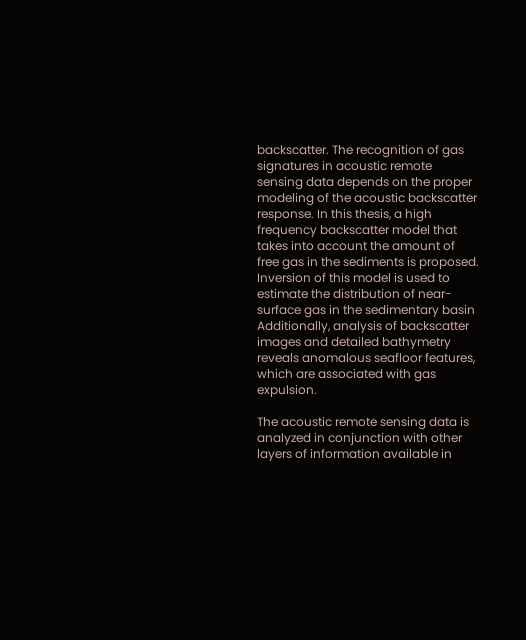backscatter. The recognition of gas signatures in acoustic remote sensing data depends on the proper modeling of the acoustic backscatter response. In this thesis, a high frequency backscatter model that takes into account the amount of free gas in the sediments is proposed. Inversion of this model is used to estimate the distribution of near-surface gas in the sedimentary basin Additionally, analysis of backscatter images and detailed bathymetry reveals anomalous seafloor features, which are associated with gas expulsion.

The acoustic remote sensing data is analyzed in conjunction with other layers of information available in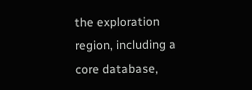the exploration region, including a core database,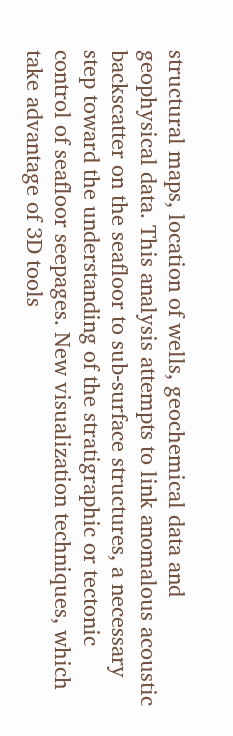structural maps, location of wells, geochemical data and geophysical data. This analysis attempts to link anomalous acoustic backscatter on the seafloor to sub-surface structures, a necessary step toward the understanding of the stratigraphic or tectonic control of seafloor seepages. New visualization techniques, which take advantage of 3D tools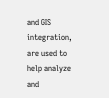and GIS integration, are used to help analyze and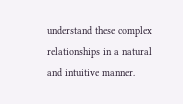understand these complex relationships in a natural and intuitive manner.